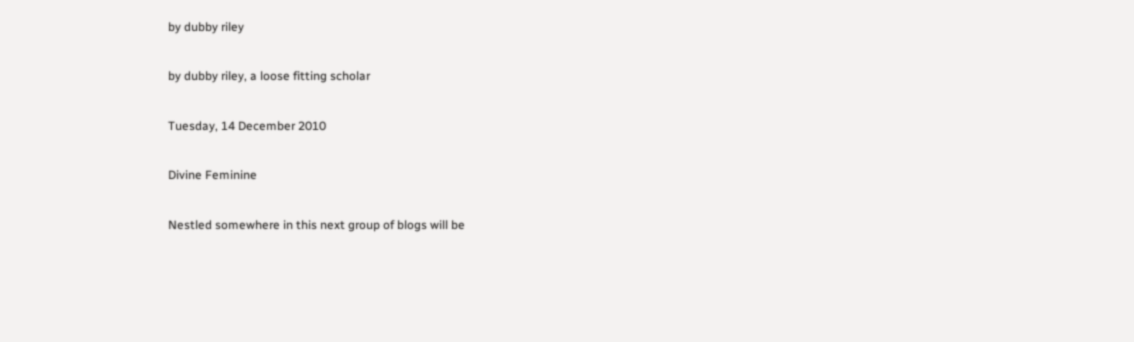by dubby riley

by dubby riley, a loose fitting scholar

Tuesday, 14 December 2010

Divine Feminine

Nestled somewhere in this next group of blogs will be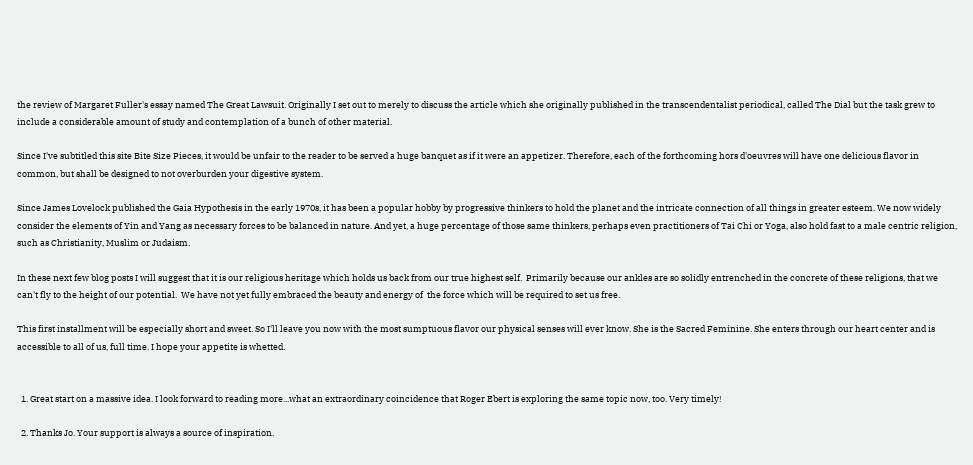the review of Margaret Fuller's essay named The Great Lawsuit. Originally I set out to merely to discuss the article which she originally published in the transcendentalist periodical, called The Dial but the task grew to include a considerable amount of study and contemplation of a bunch of other material.

Since I've subtitled this site Bite Size Pieces, it would be unfair to the reader to be served a huge banquet as if it were an appetizer. Therefore, each of the forthcoming hors d'oeuvres will have one delicious flavor in common, but shall be designed to not overburden your digestive system.

Since James Lovelock published the Gaia Hypothesis in the early 1970s, it has been a popular hobby by progressive thinkers to hold the planet and the intricate connection of all things in greater esteem. We now widely consider the elements of Yin and Yang as necessary forces to be balanced in nature. And yet, a huge percentage of those same thinkers, perhaps even practitioners of Tai Chi or Yoga, also hold fast to a male centric religion, such as Christianity, Muslim or Judaism.

In these next few blog posts I will suggest that it is our religious heritage which holds us back from our true highest self.  Primarily because our ankles are so solidly entrenched in the concrete of these religions, that we can't fly to the height of our potential.  We have not yet fully embraced the beauty and energy of  the force which will be required to set us free.

This first installment will be especially short and sweet. So I'll leave you now with the most sumptuous flavor our physical senses will ever know. She is the Sacred Feminine. She enters through our heart center and is accessible to all of us, full time. I hope your appetite is whetted.


  1. Great start on a massive idea. I look forward to reading more...what an extraordinary coincidence that Roger Ebert is exploring the same topic now, too. Very timely!

  2. Thanks Jo. Your support is always a source of inspiration.